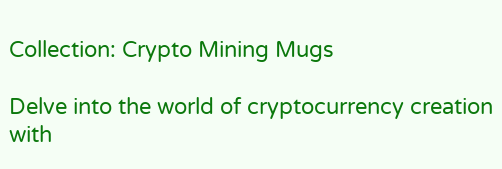Collection: Crypto Mining Mugs

Delve into the world of cryptocurrency creation with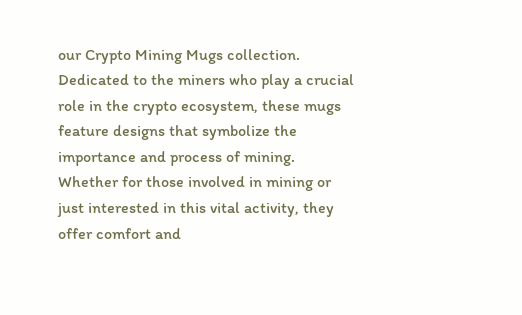our Crypto Mining Mugs collection. Dedicated to the miners who play a crucial role in the crypto ecosystem, these mugs feature designs that symbolize the importance and process of mining. Whether for those involved in mining or just interested in this vital activity, they offer comfort and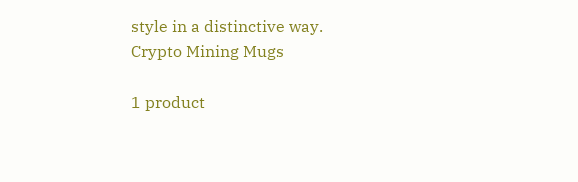style in a distinctive way.
Crypto Mining Mugs

1 product